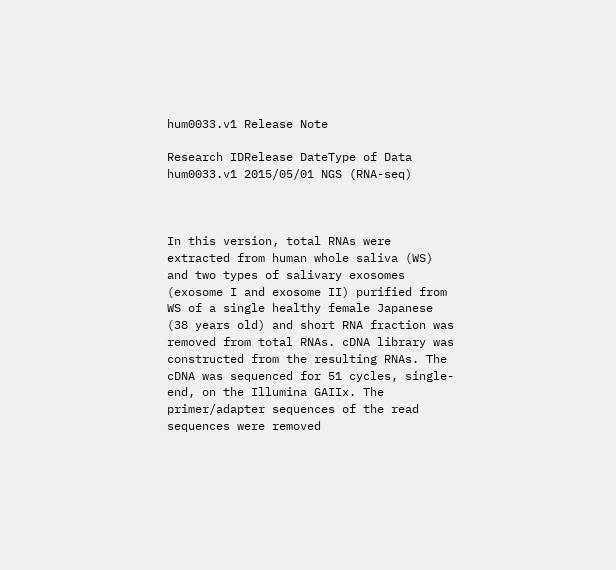hum0033.v1 Release Note

Research IDRelease DateType of Data
hum0033.v1 2015/05/01 NGS (RNA-seq)



In this version, total RNAs were extracted from human whole saliva (WS) and two types of salivary exosomes (exosome I and exosome II) purified from WS of a single healthy female Japanese (38 years old) and short RNA fraction was removed from total RNAs. cDNA library was constructed from the resulting RNAs. The cDNA was sequenced for 51 cycles, single-end, on the Illumina GAIIx. The primer/adapter sequences of the read sequences were removed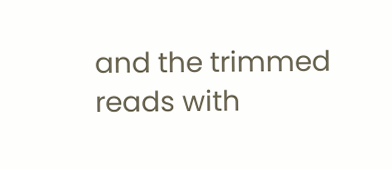and the trimmed reads with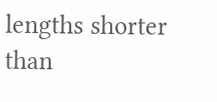lengths shorter than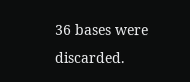36 bases were discarded.